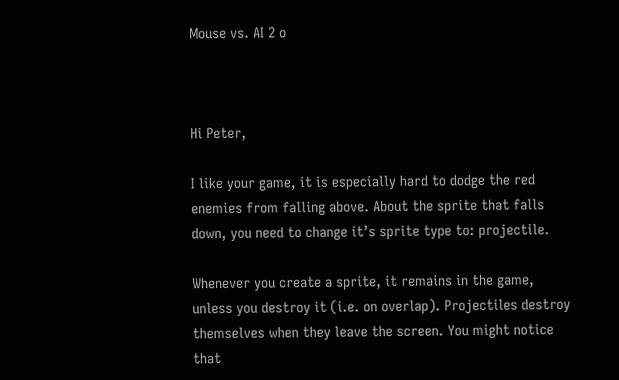Mouse vs. AI 2 o



Hi Peter,

I like your game, it is especially hard to dodge the red enemies from falling above. About the sprite that falls down, you need to change it’s sprite type to: projectile.

Whenever you create a sprite, it remains in the game, unless you destroy it (i.e. on overlap). Projectiles destroy themselves when they leave the screen. You might notice that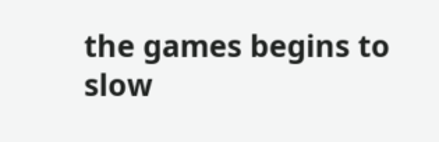the games begins to slow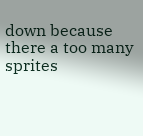down because there a too many sprites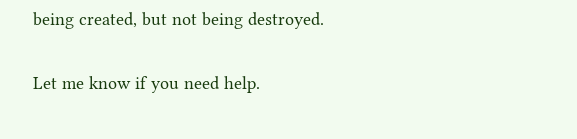being created, but not being destroyed.

Let me know if you need help.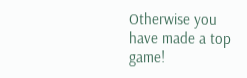Otherwise you have made a top game!